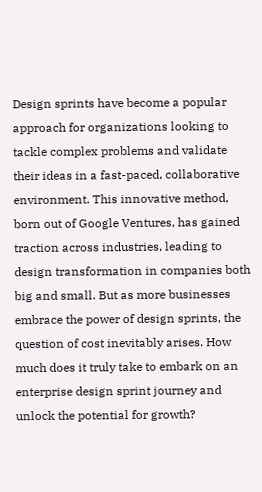Design sprints have become a popular approach for organizations looking to tackle complex problems and validate their ideas in a fast-paced, collaborative environment. This innovative method, born out of Google Ventures, has gained traction across industries, leading to design transformation in companies both big and small. But as more businesses embrace the power of design sprints, the question of cost inevitably arises. How much does it truly take to embark on an enterprise design sprint journey and unlock the potential for growth?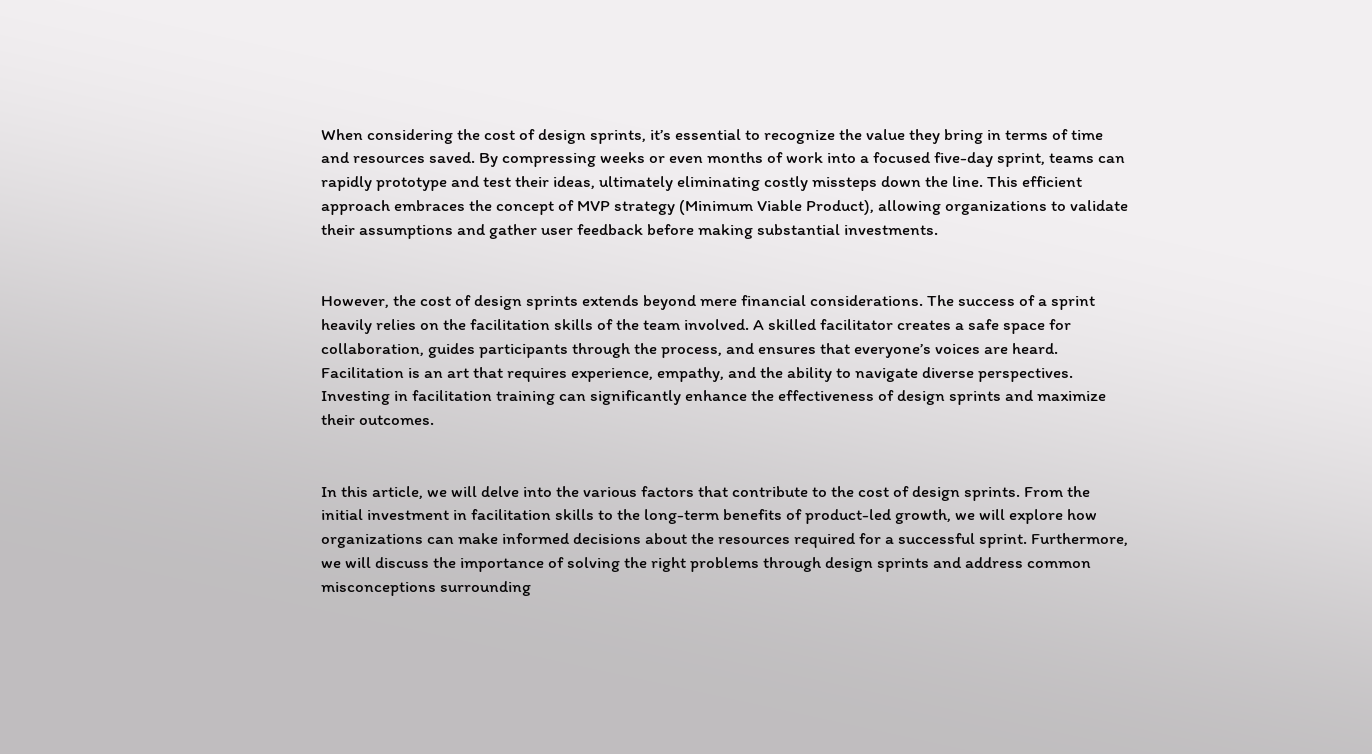When considering the cost of design sprints, it’s essential to recognize the value they bring in terms of time and resources saved. By compressing weeks or even months of work into a focused five-day sprint, teams can rapidly prototype and test their ideas, ultimately eliminating costly missteps down the line. This efficient approach embraces the concept of MVP strategy (Minimum Viable Product), allowing organizations to validate their assumptions and gather user feedback before making substantial investments.


However, the cost of design sprints extends beyond mere financial considerations. The success of a sprint heavily relies on the facilitation skills of the team involved. A skilled facilitator creates a safe space for collaboration, guides participants through the process, and ensures that everyone’s voices are heard. Facilitation is an art that requires experience, empathy, and the ability to navigate diverse perspectives. Investing in facilitation training can significantly enhance the effectiveness of design sprints and maximize their outcomes.


In this article, we will delve into the various factors that contribute to the cost of design sprints. From the initial investment in facilitation skills to the long-term benefits of product-led growth, we will explore how organizations can make informed decisions about the resources required for a successful sprint. Furthermore, we will discuss the importance of solving the right problems through design sprints and address common misconceptions surrounding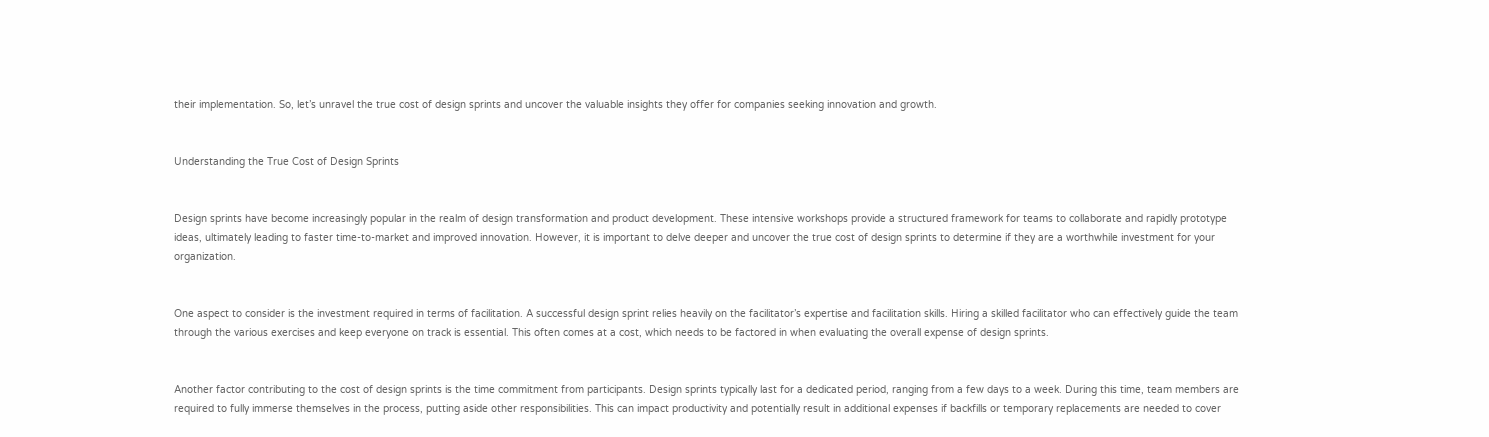their implementation. So, let’s unravel the true cost of design sprints and uncover the valuable insights they offer for companies seeking innovation and growth.


Understanding the True Cost of Design Sprints


Design sprints have become increasingly popular in the realm of design transformation and product development. These intensive workshops provide a structured framework for teams to collaborate and rapidly prototype ideas, ultimately leading to faster time-to-market and improved innovation. However, it is important to delve deeper and uncover the true cost of design sprints to determine if they are a worthwhile investment for your organization.


One aspect to consider is the investment required in terms of facilitation. A successful design sprint relies heavily on the facilitator’s expertise and facilitation skills. Hiring a skilled facilitator who can effectively guide the team through the various exercises and keep everyone on track is essential. This often comes at a cost, which needs to be factored in when evaluating the overall expense of design sprints.


Another factor contributing to the cost of design sprints is the time commitment from participants. Design sprints typically last for a dedicated period, ranging from a few days to a week. During this time, team members are required to fully immerse themselves in the process, putting aside other responsibilities. This can impact productivity and potentially result in additional expenses if backfills or temporary replacements are needed to cover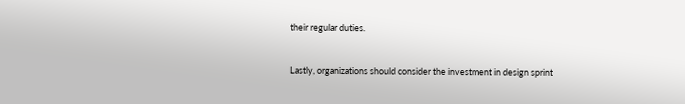their regular duties.


Lastly, organizations should consider the investment in design sprint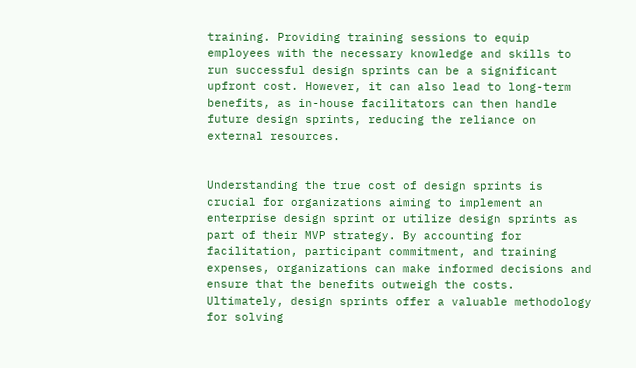training. Providing training sessions to equip employees with the necessary knowledge and skills to run successful design sprints can be a significant upfront cost. However, it can also lead to long-term benefits, as in-house facilitators can then handle future design sprints, reducing the reliance on external resources.


Understanding the true cost of design sprints is crucial for organizations aiming to implement an enterprise design sprint or utilize design sprints as part of their MVP strategy. By accounting for facilitation, participant commitment, and training expenses, organizations can make informed decisions and ensure that the benefits outweigh the costs. Ultimately, design sprints offer a valuable methodology for solving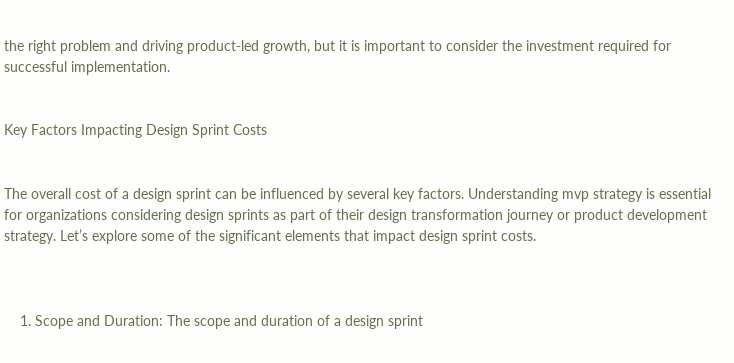the right problem and driving product-led growth, but it is important to consider the investment required for successful implementation.


Key Factors Impacting Design Sprint Costs


The overall cost of a design sprint can be influenced by several key factors. Understanding mvp strategy is essential for organizations considering design sprints as part of their design transformation journey or product development strategy. Let’s explore some of the significant elements that impact design sprint costs.



    1. Scope and Duration: The scope and duration of a design sprint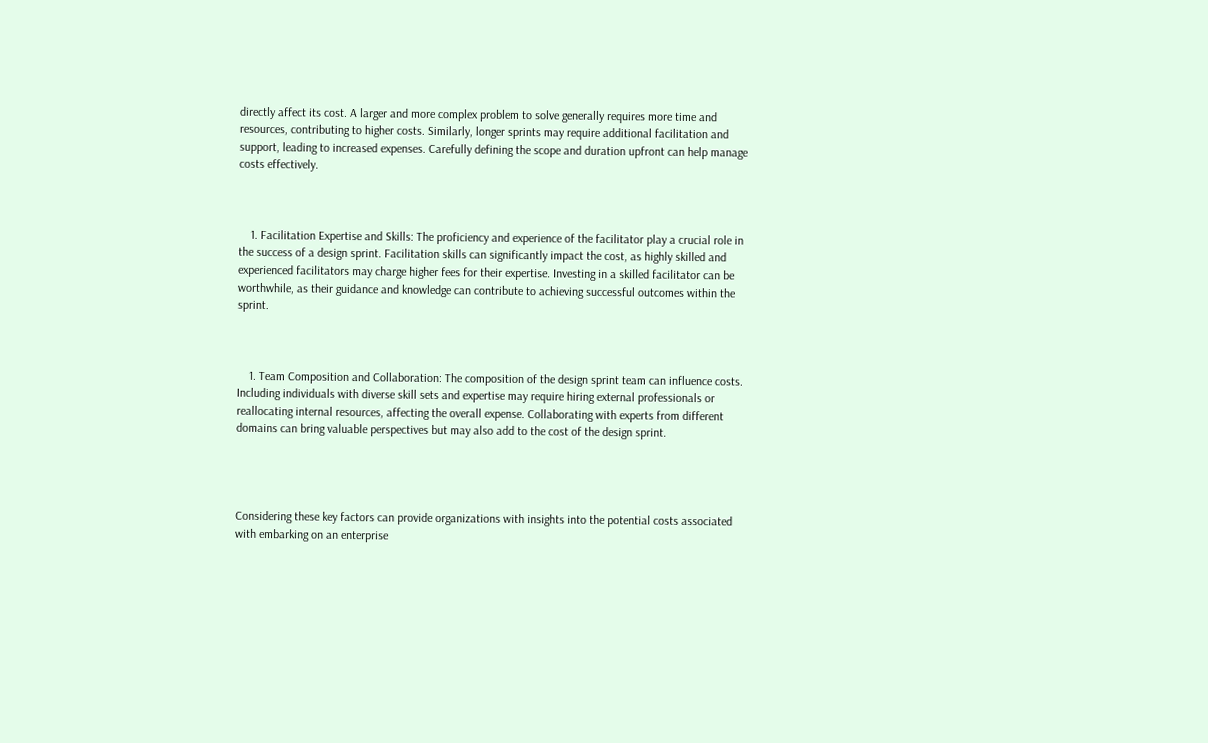directly affect its cost. A larger and more complex problem to solve generally requires more time and resources, contributing to higher costs. Similarly, longer sprints may require additional facilitation and support, leading to increased expenses. Carefully defining the scope and duration upfront can help manage costs effectively.



    1. Facilitation Expertise and Skills: The proficiency and experience of the facilitator play a crucial role in the success of a design sprint. Facilitation skills can significantly impact the cost, as highly skilled and experienced facilitators may charge higher fees for their expertise. Investing in a skilled facilitator can be worthwhile, as their guidance and knowledge can contribute to achieving successful outcomes within the sprint.



    1. Team Composition and Collaboration: The composition of the design sprint team can influence costs. Including individuals with diverse skill sets and expertise may require hiring external professionals or reallocating internal resources, affecting the overall expense. Collaborating with experts from different domains can bring valuable perspectives but may also add to the cost of the design sprint.




Considering these key factors can provide organizations with insights into the potential costs associated with embarking on an enterprise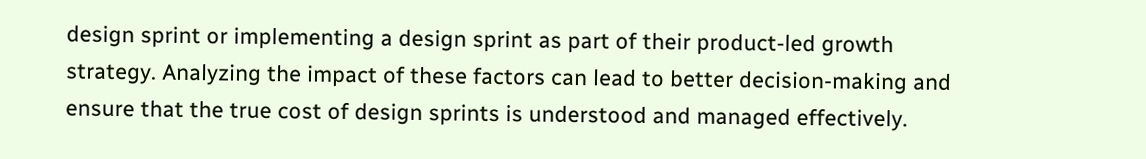design sprint or implementing a design sprint as part of their product-led growth strategy. Analyzing the impact of these factors can lead to better decision-making and ensure that the true cost of design sprints is understood and managed effectively.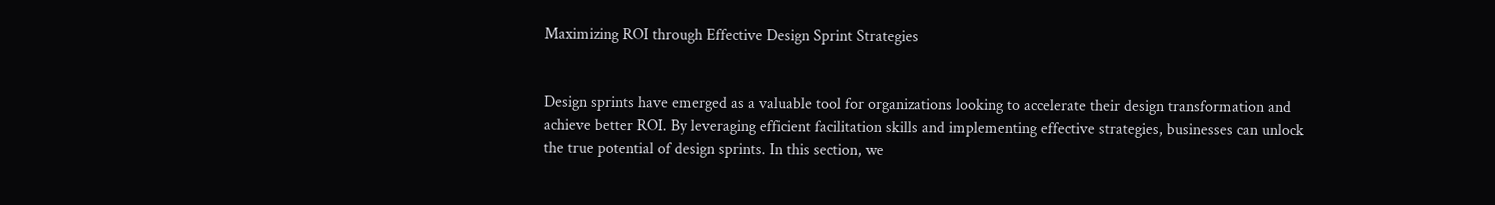Maximizing ROI through Effective Design Sprint Strategies


Design sprints have emerged as a valuable tool for organizations looking to accelerate their design transformation and achieve better ROI. By leveraging efficient facilitation skills and implementing effective strategies, businesses can unlock the true potential of design sprints. In this section, we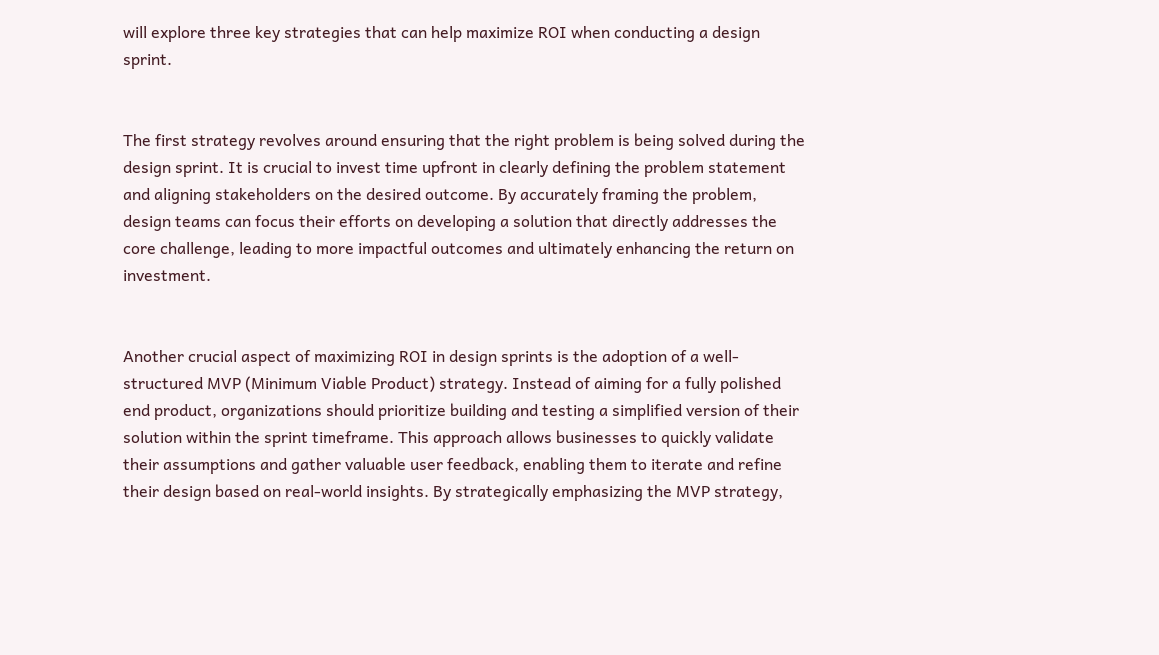will explore three key strategies that can help maximize ROI when conducting a design sprint.


The first strategy revolves around ensuring that the right problem is being solved during the design sprint. It is crucial to invest time upfront in clearly defining the problem statement and aligning stakeholders on the desired outcome. By accurately framing the problem, design teams can focus their efforts on developing a solution that directly addresses the core challenge, leading to more impactful outcomes and ultimately enhancing the return on investment.


Another crucial aspect of maximizing ROI in design sprints is the adoption of a well-structured MVP (Minimum Viable Product) strategy. Instead of aiming for a fully polished end product, organizations should prioritize building and testing a simplified version of their solution within the sprint timeframe. This approach allows businesses to quickly validate their assumptions and gather valuable user feedback, enabling them to iterate and refine their design based on real-world insights. By strategically emphasizing the MVP strategy,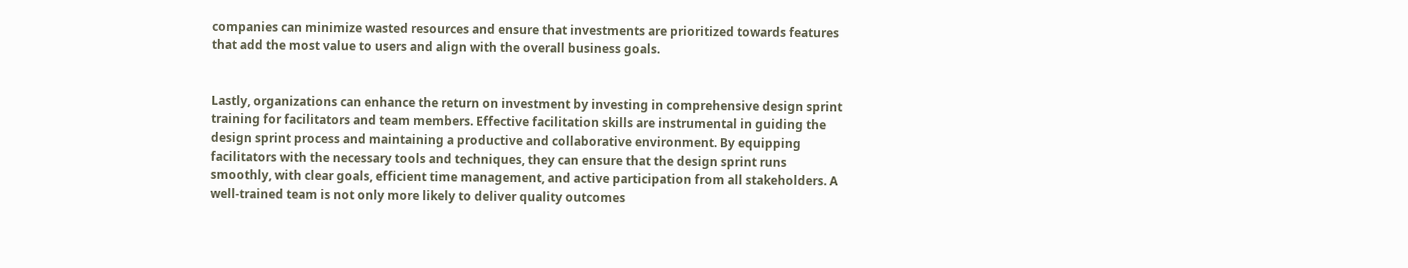companies can minimize wasted resources and ensure that investments are prioritized towards features that add the most value to users and align with the overall business goals.


Lastly, organizations can enhance the return on investment by investing in comprehensive design sprint training for facilitators and team members. Effective facilitation skills are instrumental in guiding the design sprint process and maintaining a productive and collaborative environment. By equipping facilitators with the necessary tools and techniques, they can ensure that the design sprint runs smoothly, with clear goals, efficient time management, and active participation from all stakeholders. A well-trained team is not only more likely to deliver quality outcomes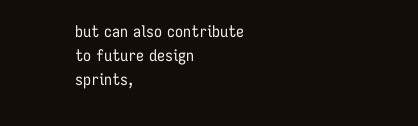but can also contribute to future design sprints,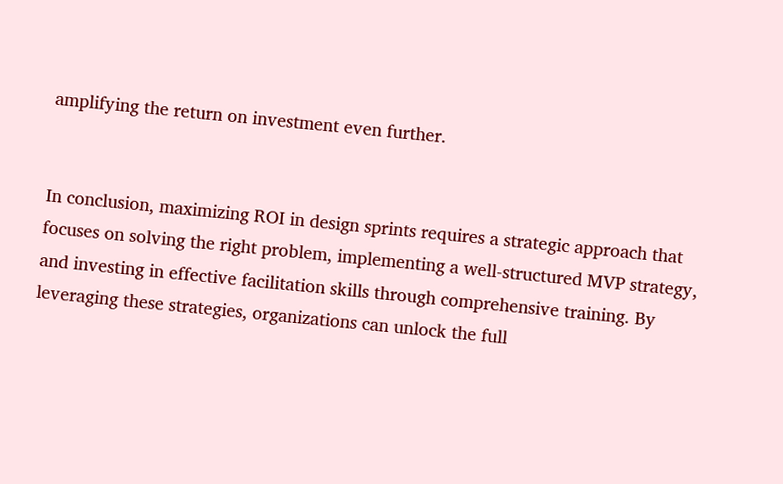amplifying the return on investment even further.


In conclusion, maximizing ROI in design sprints requires a strategic approach that focuses on solving the right problem, implementing a well-structured MVP strategy, and investing in effective facilitation skills through comprehensive training. By leveraging these strategies, organizations can unlock the full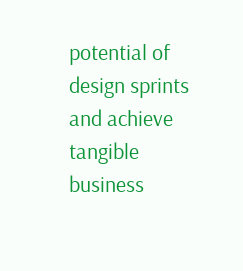potential of design sprints and achieve tangible business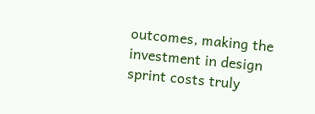outcomes, making the investment in design sprint costs truly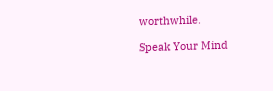worthwhile.

Speak Your Mind